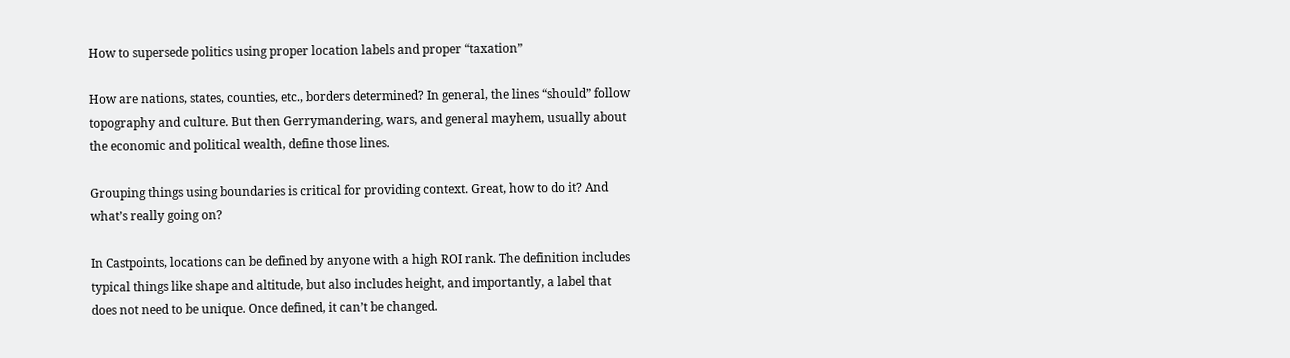How to supersede politics using proper location labels and proper “taxation”

How are nations, states, counties, etc., borders determined? In general, the lines “should” follow topography and culture. But then Gerrymandering, wars, and general mayhem, usually about the economic and political wealth, define those lines.

Grouping things using boundaries is critical for providing context. Great, how to do it? And what’s really going on?

In Castpoints, locations can be defined by anyone with a high ROI rank. The definition includes typical things like shape and altitude, but also includes height, and importantly, a label that does not need to be unique. Once defined, it can’t be changed.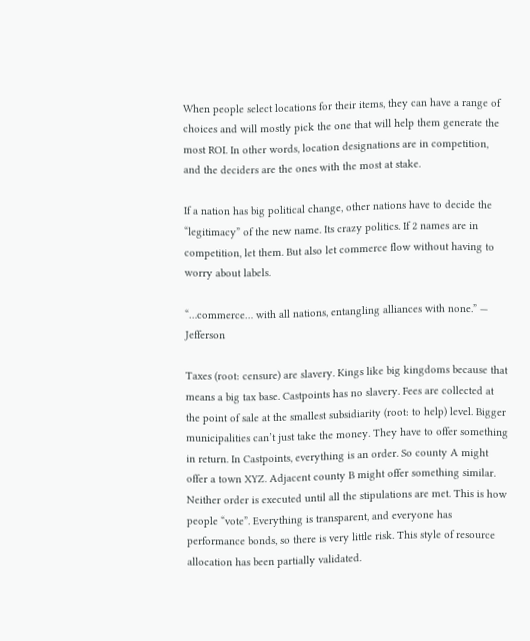When people select locations for their items, they can have a range of choices and will mostly pick the one that will help them generate the most ROI. In other words, location designations are in competition, and the deciders are the ones with the most at stake.

If a nation has big political change, other nations have to decide the “legitimacy” of the new name. Its crazy politics. If 2 names are in competition, let them. But also let commerce flow without having to worry about labels.

“…commerce… with all nations, entangling alliances with none.” — Jefferson

Taxes (root: censure) are slavery. Kings like big kingdoms because that means a big tax base. Castpoints has no slavery. Fees are collected at the point of sale at the smallest subsidiarity (root: to help) level. Bigger municipalities can’t just take the money. They have to offer something in return. In Castpoints, everything is an order. So county A might offer a town XYZ. Adjacent county B might offer something similar. Neither order is executed until all the stipulations are met. This is how people “vote”. Everything is transparent, and everyone has performance bonds, so there is very little risk. This style of resource allocation has been partially validated.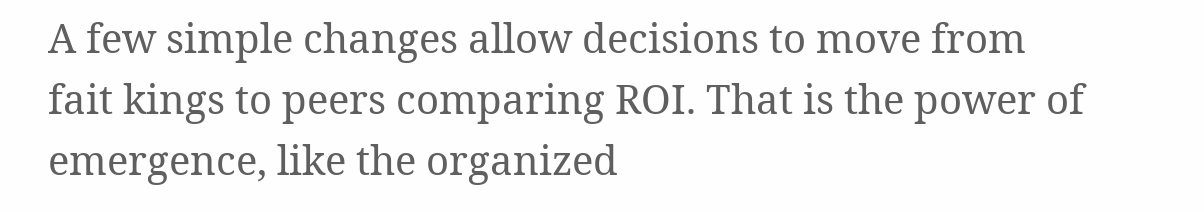A few simple changes allow decisions to move from fait kings to peers comparing ROI. That is the power of emergence, like the organized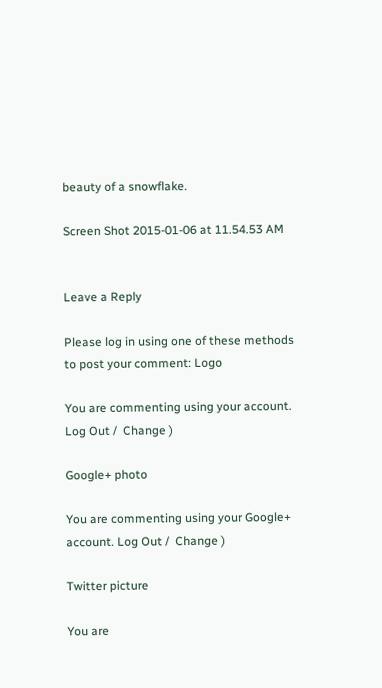beauty of a snowflake.

Screen Shot 2015-01-06 at 11.54.53 AM


Leave a Reply

Please log in using one of these methods to post your comment: Logo

You are commenting using your account. Log Out /  Change )

Google+ photo

You are commenting using your Google+ account. Log Out /  Change )

Twitter picture

You are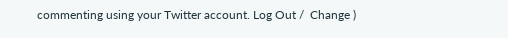commenting using your Twitter account. Log Out /  Change )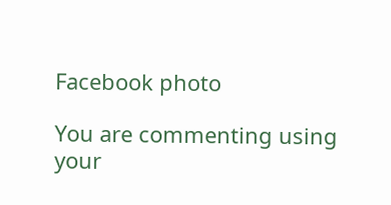Facebook photo

You are commenting using your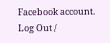Facebook account. Log Out /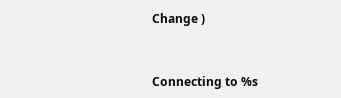Change )


Connecting to %s